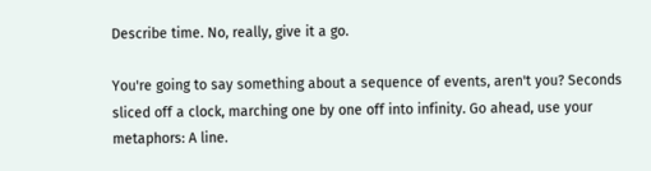Describe time. No, really, give it a go.

You're going to say something about a sequence of events, aren't you? Seconds sliced off a clock, marching one by one off into infinity. Go ahead, use your metaphors: A line.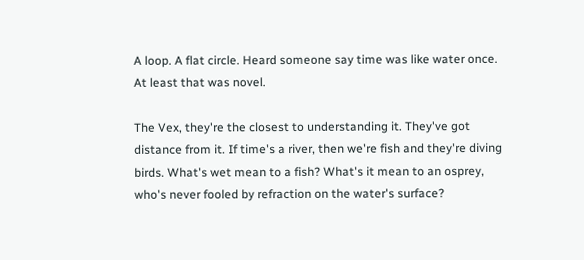A loop. A flat circle. Heard someone say time was like water once. At least that was novel.

The Vex, they're the closest to understanding it. They've got distance from it. If time's a river, then we're fish and they're diving birds. What's wet mean to a fish? What's it mean to an osprey, who's never fooled by refraction on the water's surface?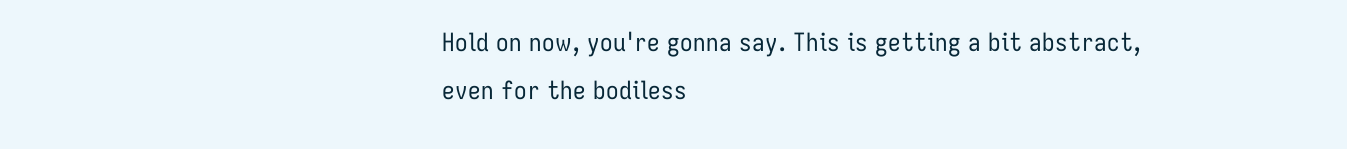Hold on now, you're gonna say. This is getting a bit abstract, even for the bodiless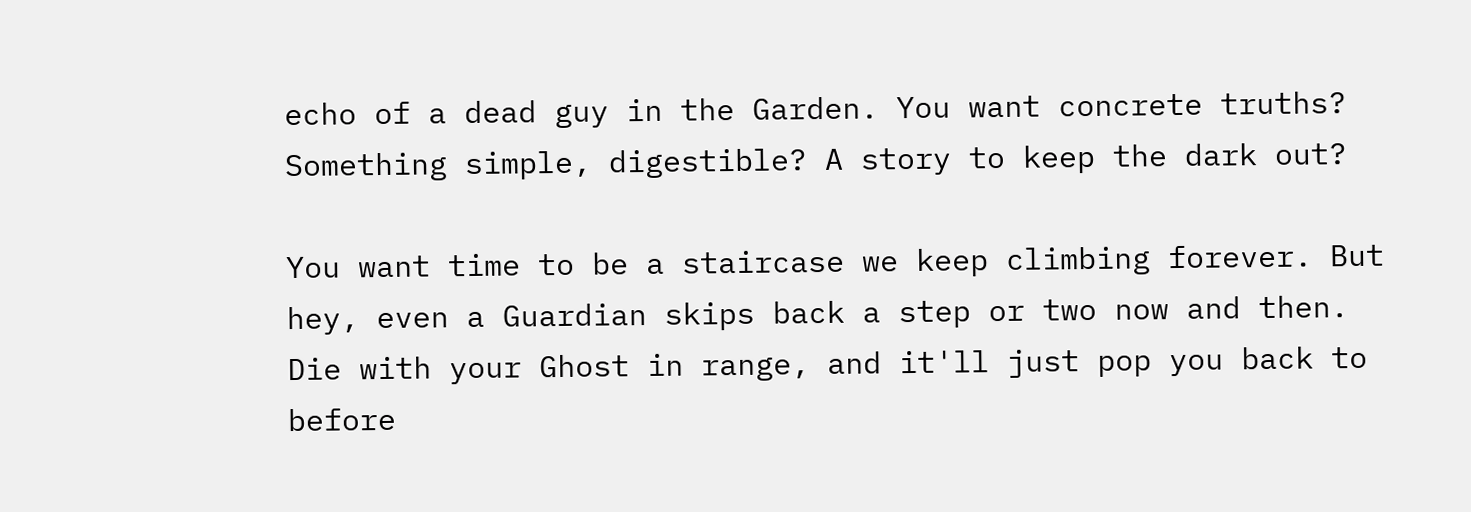echo of a dead guy in the Garden. You want concrete truths? Something simple, digestible? A story to keep the dark out?

You want time to be a staircase we keep climbing forever. But hey, even a Guardian skips back a step or two now and then. Die with your Ghost in range, and it'll just pop you back to before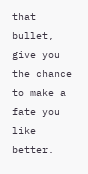that bullet, give you the chance to make a fate you like better.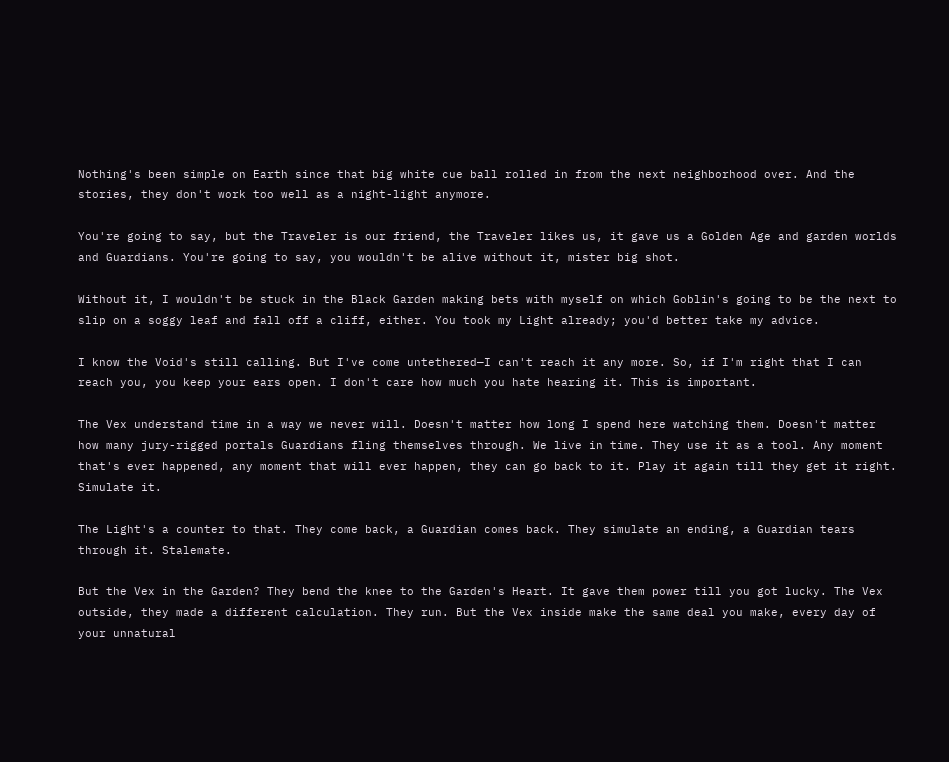Nothing's been simple on Earth since that big white cue ball rolled in from the next neighborhood over. And the stories, they don't work too well as a night-light anymore.

You're going to say, but the Traveler is our friend, the Traveler likes us, it gave us a Golden Age and garden worlds and Guardians. You're going to say, you wouldn't be alive without it, mister big shot.

Without it, I wouldn't be stuck in the Black Garden making bets with myself on which Goblin's going to be the next to slip on a soggy leaf and fall off a cliff, either. You took my Light already; you'd better take my advice.

I know the Void's still calling. But I've come untethered—I can't reach it any more. So, if I'm right that I can reach you, you keep your ears open. I don't care how much you hate hearing it. This is important.

The Vex understand time in a way we never will. Doesn't matter how long I spend here watching them. Doesn't matter how many jury-rigged portals Guardians fling themselves through. We live in time. They use it as a tool. Any moment that's ever happened, any moment that will ever happen, they can go back to it. Play it again till they get it right. Simulate it.

The Light's a counter to that. They come back, a Guardian comes back. They simulate an ending, a Guardian tears through it. Stalemate.

But the Vex in the Garden? They bend the knee to the Garden's Heart. It gave them power till you got lucky. The Vex outside, they made a different calculation. They run. But the Vex inside make the same deal you make, every day of your unnatural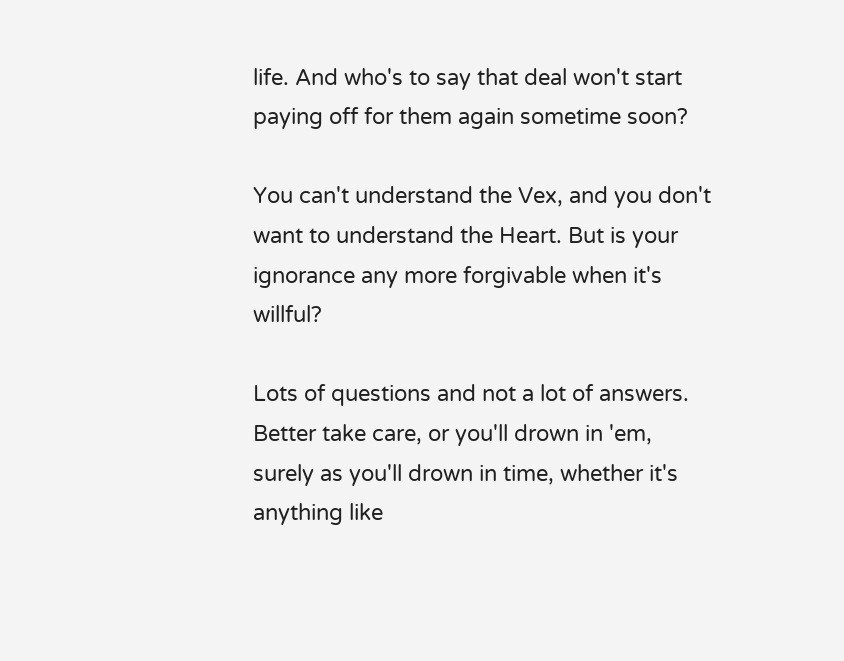life. And who's to say that deal won't start paying off for them again sometime soon?

You can't understand the Vex, and you don't want to understand the Heart. But is your ignorance any more forgivable when it's willful?

Lots of questions and not a lot of answers. Better take care, or you'll drown in 'em, surely as you'll drown in time, whether it's anything like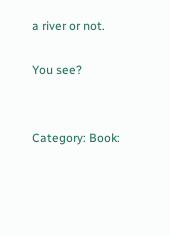a river or not.

You see?


Category: Book: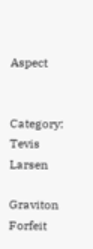Aspect


Category: Tevis Larsen

Graviton Forfeit